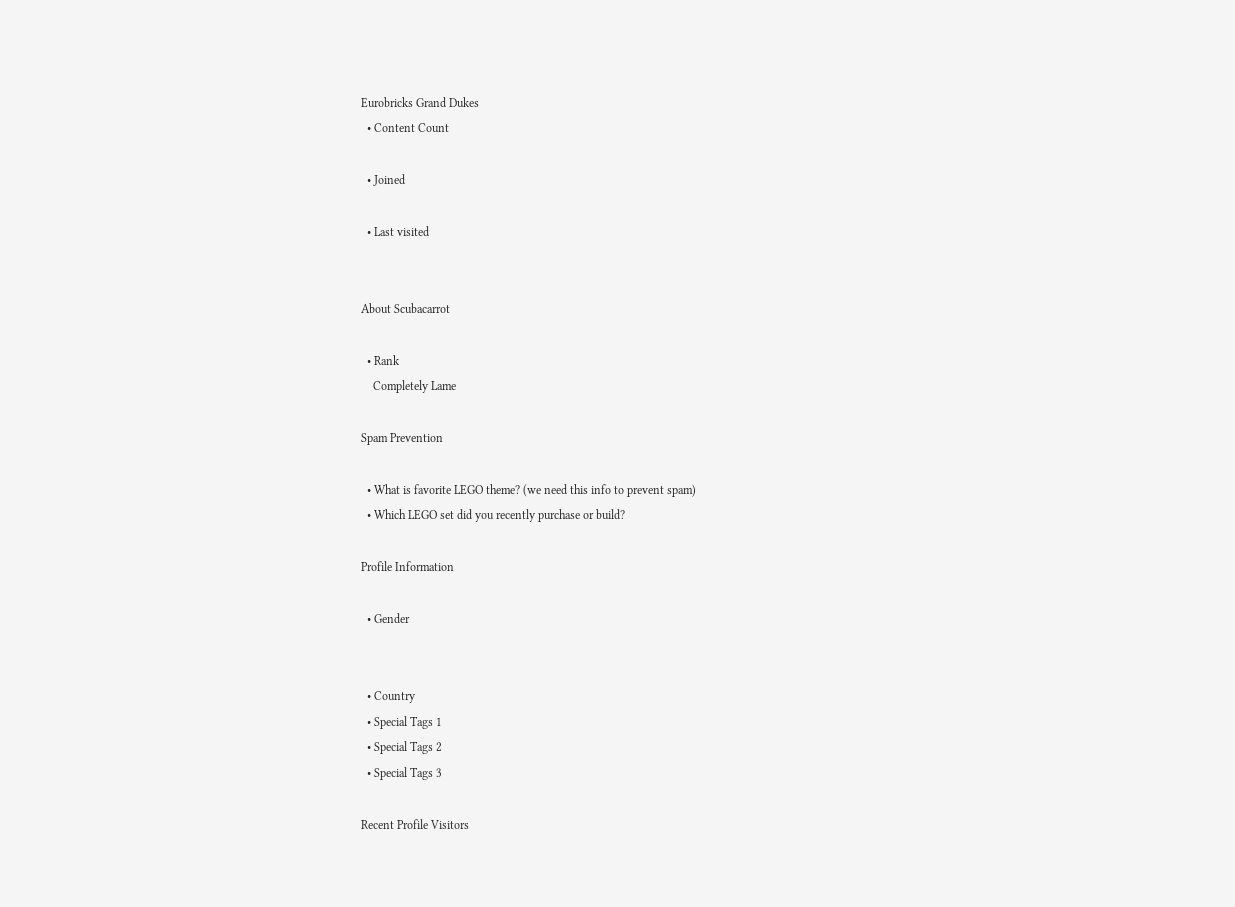Eurobricks Grand Dukes
  • Content Count

  • Joined

  • Last visited


About Scubacarrot

  • Rank
    Completely Lame

Spam Prevention

  • What is favorite LEGO theme? (we need this info to prevent spam)
  • Which LEGO set did you recently purchase or build?

Profile Information

  • Gender


  • Country
  • Special Tags 1
  • Special Tags 2
  • Special Tags 3

Recent Profile Visitors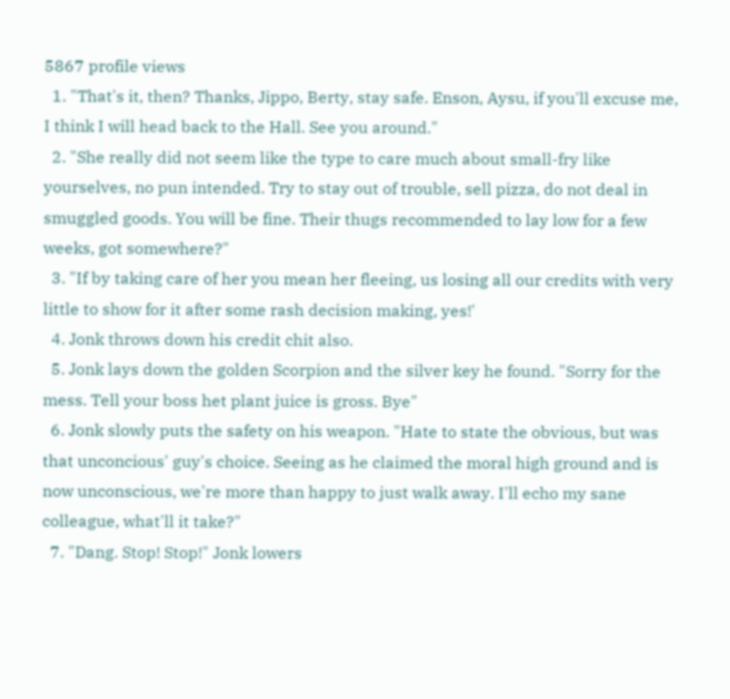5867 profile views
  1. "That's it, then? Thanks, Jippo, Berty, stay safe. Enson, Aysu, if you'll excuse me, I think I will head back to the Hall. See you around."
  2. "She really did not seem like the type to care much about small-fry like yourselves, no pun intended. Try to stay out of trouble, sell pizza, do not deal in smuggled goods. You will be fine. Their thugs recommended to lay low for a few weeks, got somewhere?"
  3. "If by taking care of her you mean her fleeing, us losing all our credits with very little to show for it after some rash decision making, yes!'
  4. Jonk throws down his credit chit also.
  5. Jonk lays down the golden Scorpion and the silver key he found. "Sorry for the mess. Tell your boss het plant juice is gross. Bye"
  6. Jonk slowly puts the safety on his weapon. "Hate to state the obvious, but was that unconcious' guy's choice. Seeing as he claimed the moral high ground and is now unconscious, we're more than happy to just walk away. I'll echo my sane colleague, what'll it take?"
  7. "Dang. Stop! Stop!" Jonk lowers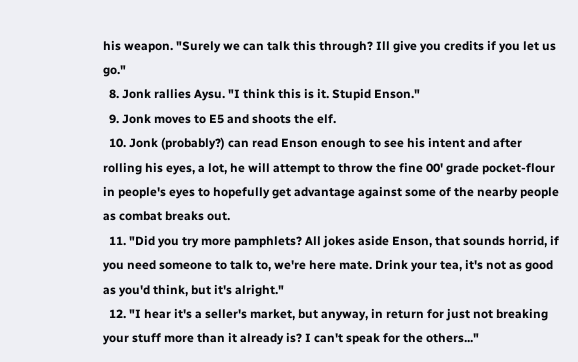his weapon. "Surely we can talk this through? Ill give you credits if you let us go."
  8. Jonk rallies Aysu. "I think this is it. Stupid Enson."
  9. Jonk moves to E5 and shoots the elf.
  10. Jonk (probably?) can read Enson enough to see his intent and after rolling his eyes, a lot, he will attempt to throw the fine 00' grade pocket-flour in people's eyes to hopefully get advantage against some of the nearby people as combat breaks out.
  11. "Did you try more pamphlets? All jokes aside Enson, that sounds horrid, if you need someone to talk to, we're here mate. Drink your tea, it's not as good as you'd think, but it's alright."
  12. "I hear it's a seller's market, but anyway, in return for just not breaking your stuff more than it already is? I can't speak for the others..."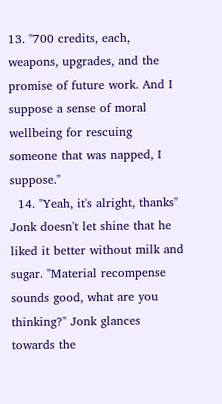13. "700 credits, each, weapons, upgrades, and the promise of future work. And I suppose a sense of moral wellbeing for rescuing someone that was napped, I suppose."
  14. "Yeah, it's alright, thanks" Jonk doesn't let shine that he liked it better without milk and sugar. "Material recompense sounds good, what are you thinking?" Jonk glances towards the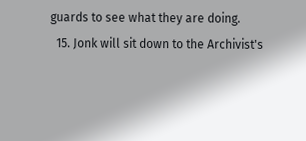guards to see what they are doing.
  15. Jonk will sit down to the Archivist's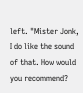left. "Mister Jonk, I do like the sound of that. How would you recommend?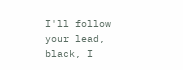I'll follow your lead, black, I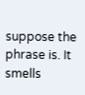suppose the phrase is. It smells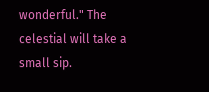wonderful." The celestial will take a small sip.